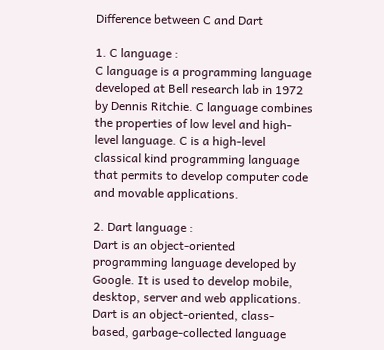Difference between C and Dart

1. C language :
C language is a programming language developed at Bell research lab in 1972 by Dennis Ritchie. C language combines the properties of low level and high-level language. C is a high-level classical kind programming language that permits to develop computer code and movable applications.

2. Dart language :
Dart is an object-oriented programming language developed by Google. It is used to develop mobile, desktop, server and web applications. Dart is an object-oriented, class-based, garbage-collected language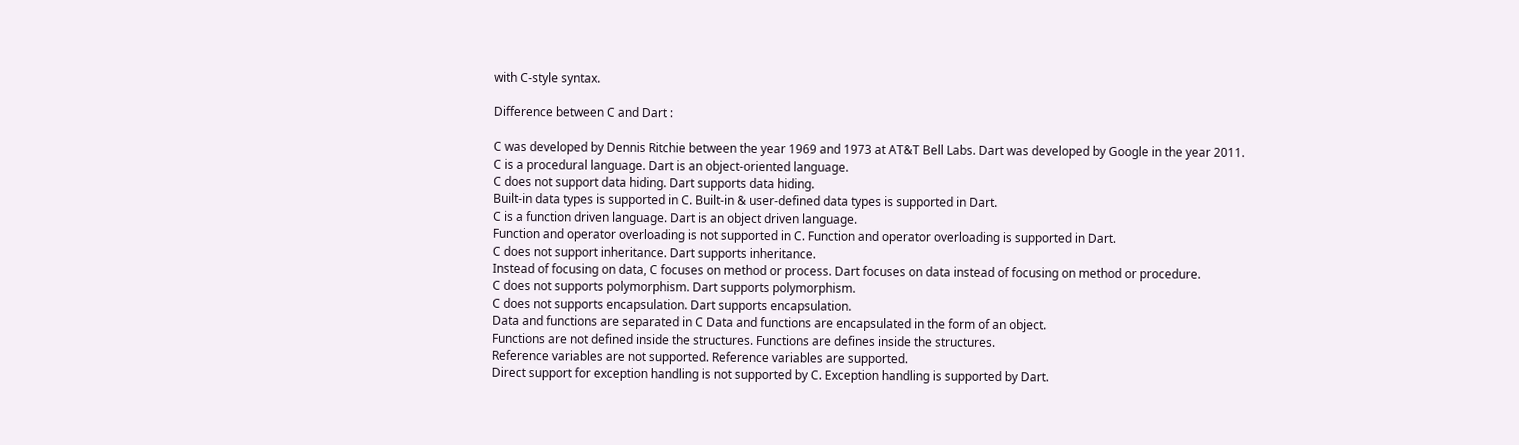with C-style syntax.

Difference between C and Dart :

C was developed by Dennis Ritchie between the year 1969 and 1973 at AT&T Bell Labs. Dart was developed by Google in the year 2011.
C is a procedural language. Dart is an object-oriented language.
C does not support data hiding. Dart supports data hiding.
Built-in data types is supported in C. Built-in & user-defined data types is supported in Dart.
C is a function driven language. Dart is an object driven language.
Function and operator overloading is not supported in C. Function and operator overloading is supported in Dart.
C does not support inheritance. Dart supports inheritance.
Instead of focusing on data, C focuses on method or process. Dart focuses on data instead of focusing on method or procedure.
C does not supports polymorphism. Dart supports polymorphism.
C does not supports encapsulation. Dart supports encapsulation.
Data and functions are separated in C Data and functions are encapsulated in the form of an object.
Functions are not defined inside the structures. Functions are defines inside the structures.
Reference variables are not supported. Reference variables are supported.
Direct support for exception handling is not supported by C. Exception handling is supported by Dart.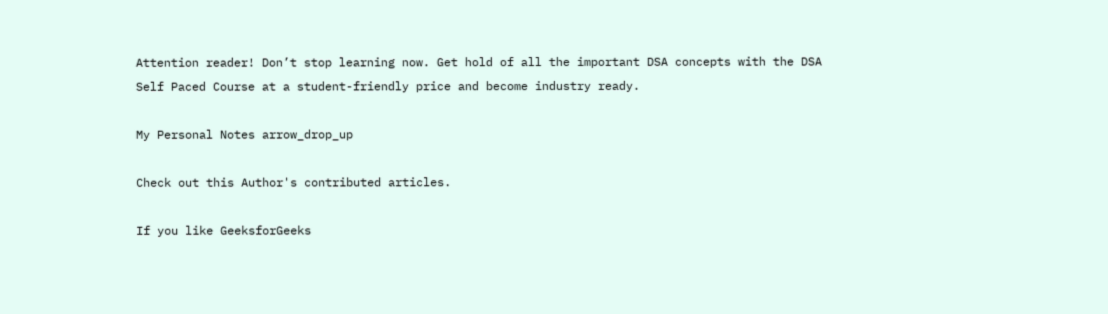Attention reader! Don’t stop learning now. Get hold of all the important DSA concepts with the DSA Self Paced Course at a student-friendly price and become industry ready.

My Personal Notes arrow_drop_up

Check out this Author's contributed articles.

If you like GeeksforGeeks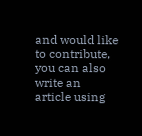and would like to contribute, you can also write an article using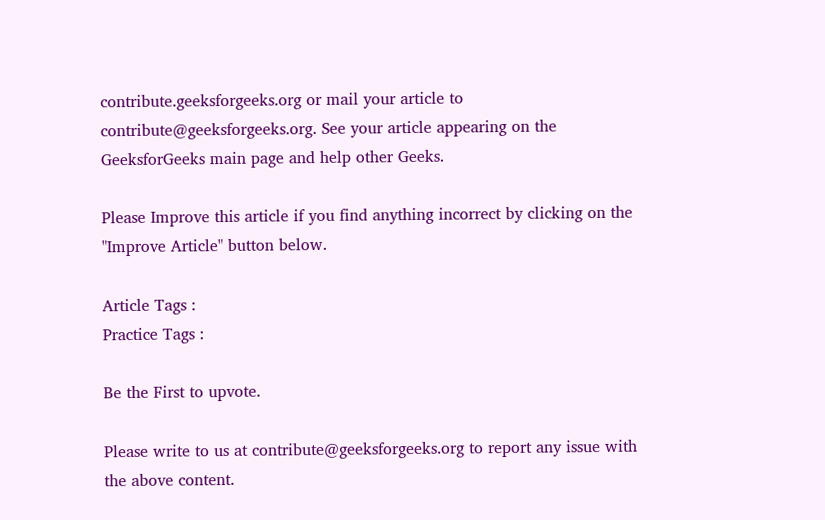contribute.geeksforgeeks.org or mail your article to contribute@geeksforgeeks.org. See your article appearing on the GeeksforGeeks main page and help other Geeks.

Please Improve this article if you find anything incorrect by clicking on the "Improve Article" button below.

Article Tags :
Practice Tags :

Be the First to upvote.

Please write to us at contribute@geeksforgeeks.org to report any issue with the above content.